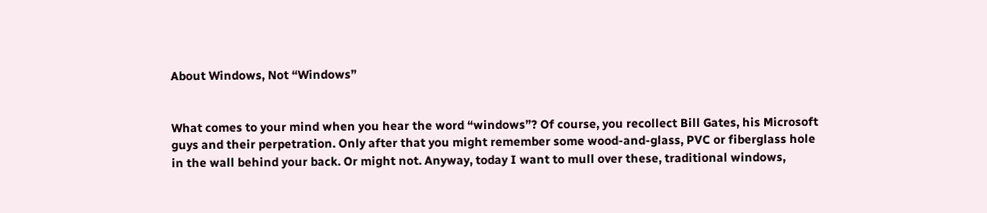About Windows, Not “Windows”


What comes to your mind when you hear the word “windows”? Of course, you recollect Bill Gates, his Microsoft guys and their perpetration. Only after that you might remember some wood-and-glass, PVC or fiberglass hole in the wall behind your back. Or might not. Anyway, today I want to mull over these, traditional windows,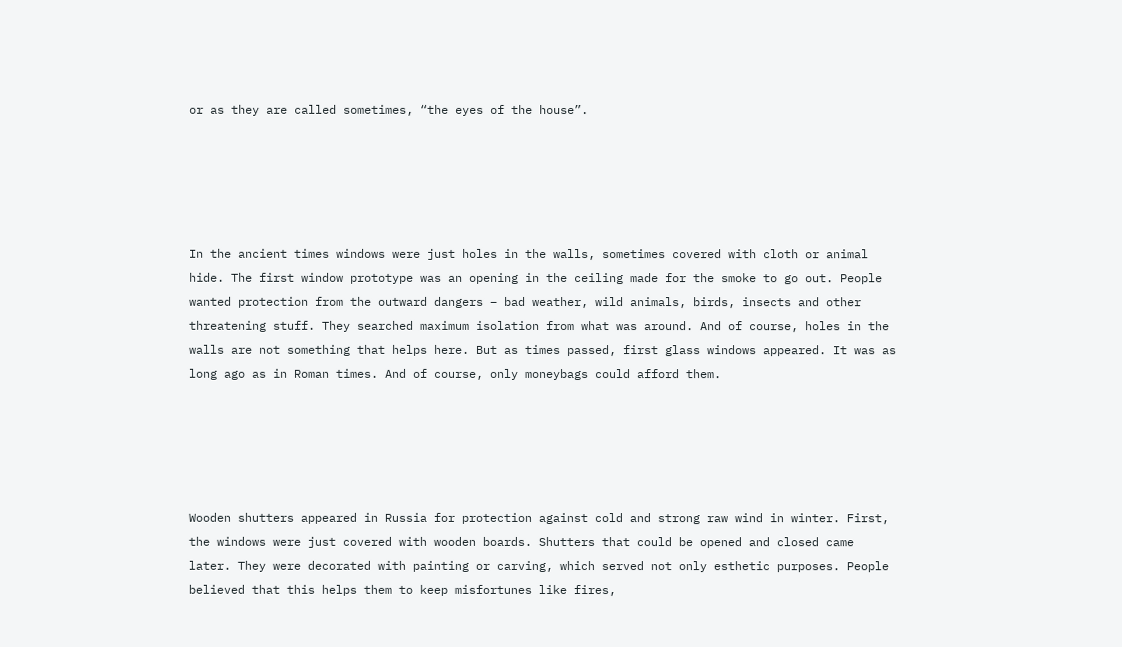or as they are called sometimes, “the eyes of the house”.





In the ancient times windows were just holes in the walls, sometimes covered with cloth or animal hide. The first window prototype was an opening in the ceiling made for the smoke to go out. People wanted protection from the outward dangers – bad weather, wild animals, birds, insects and other threatening stuff. They searched maximum isolation from what was around. And of course, holes in the walls are not something that helps here. But as times passed, first glass windows appeared. It was as long ago as in Roman times. And of course, only moneybags could afford them.





Wooden shutters appeared in Russia for protection against cold and strong raw wind in winter. First, the windows were just covered with wooden boards. Shutters that could be opened and closed came later. They were decorated with painting or carving, which served not only esthetic purposes. People believed that this helps them to keep misfortunes like fires,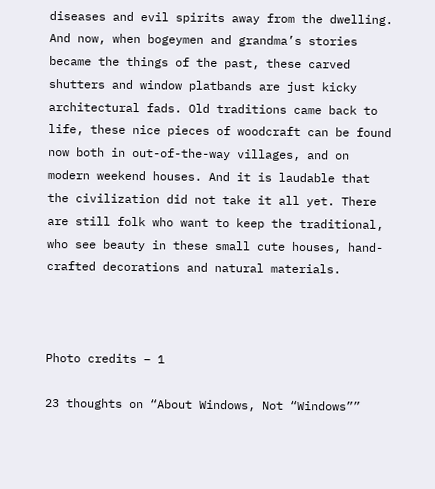diseases and evil spirits away from the dwelling. And now, when bogeymen and grandma’s stories became the things of the past, these carved shutters and window platbands are just kicky architectural fads. Old traditions came back to life, these nice pieces of woodcraft can be found now both in out-of-the-way villages, and on modern weekend houses. And it is laudable that the civilization did not take it all yet. There are still folk who want to keep the traditional, who see beauty in these small cute houses, hand-crafted decorations and natural materials.



Photo credits – 1

23 thoughts on “About Windows, Not “Windows””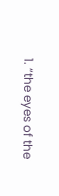1. “the eyes of the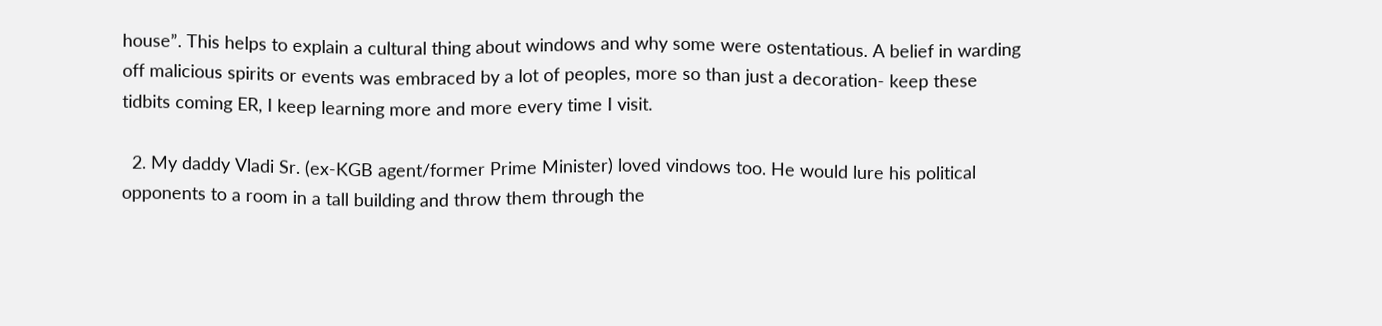house”. This helps to explain a cultural thing about windows and why some were ostentatious. A belief in warding off malicious spirits or events was embraced by a lot of peoples, more so than just a decoration- keep these tidbits coming ER, I keep learning more and more every time I visit.

  2. My daddy Vladi Sr. (ex-KGB agent/former Prime Minister) loved vindows too. He would lure his political opponents to a room in a tall building and throw them through the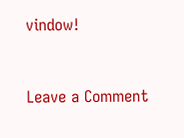vindow!


Leave a Comment